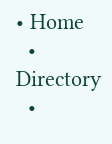• Home
  • Directory
  •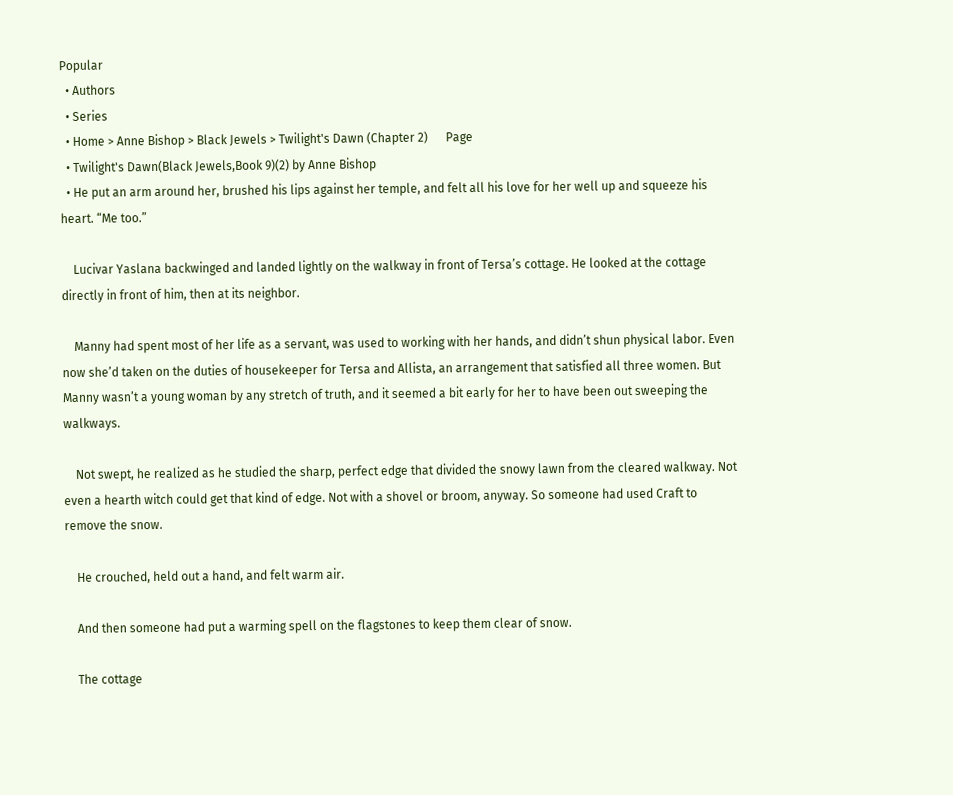Popular
  • Authors
  • Series
  • Home > Anne Bishop > Black Jewels > Twilight's Dawn (Chapter 2)      Page
  • Twilight's Dawn(Black Jewels,Book 9)(2) by Anne Bishop
  • He put an arm around her, brushed his lips against her temple, and felt all his love for her well up and squeeze his heart. “Me too.”

    Lucivar Yaslana backwinged and landed lightly on the walkway in front of Tersa’s cottage. He looked at the cottage directly in front of him, then at its neighbor.

    Manny had spent most of her life as a servant, was used to working with her hands, and didn’t shun physical labor. Even now she’d taken on the duties of housekeeper for Tersa and Allista, an arrangement that satisfied all three women. But Manny wasn’t a young woman by any stretch of truth, and it seemed a bit early for her to have been out sweeping the walkways.

    Not swept, he realized as he studied the sharp, perfect edge that divided the snowy lawn from the cleared walkway. Not even a hearth witch could get that kind of edge. Not with a shovel or broom, anyway. So someone had used Craft to remove the snow.

    He crouched, held out a hand, and felt warm air.

    And then someone had put a warming spell on the flagstones to keep them clear of snow.

    The cottage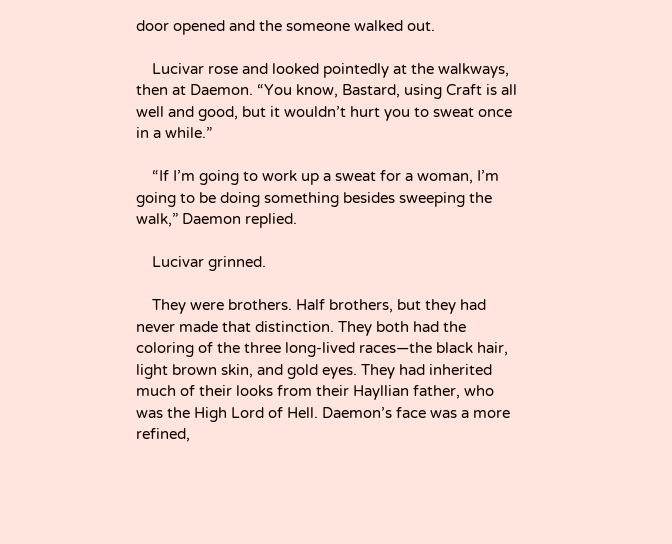door opened and the someone walked out.

    Lucivar rose and looked pointedly at the walkways, then at Daemon. “You know, Bastard, using Craft is all well and good, but it wouldn’t hurt you to sweat once in a while.”

    “If I’m going to work up a sweat for a woman, I’m going to be doing something besides sweeping the walk,” Daemon replied.

    Lucivar grinned.

    They were brothers. Half brothers, but they had never made that distinction. They both had the coloring of the three long-lived races—the black hair, light brown skin, and gold eyes. They had inherited much of their looks from their Hayllian father, who was the High Lord of Hell. Daemon’s face was a more refined,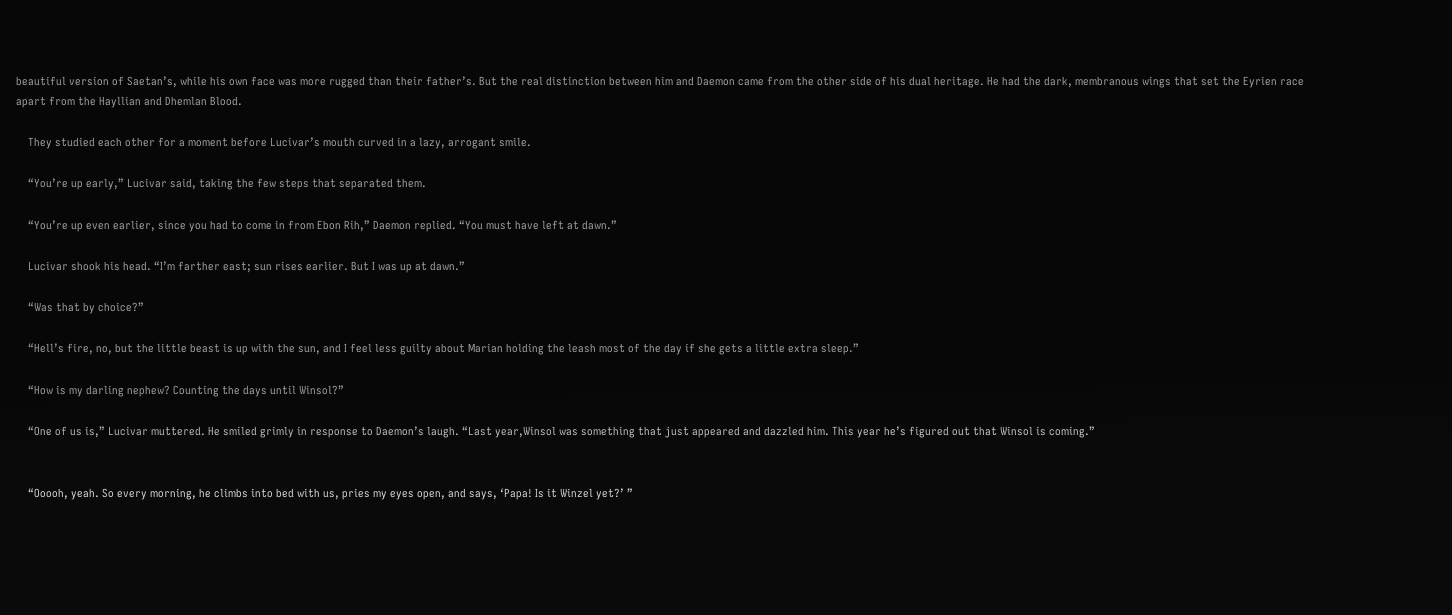beautiful version of Saetan’s, while his own face was more rugged than their father’s. But the real distinction between him and Daemon came from the other side of his dual heritage. He had the dark, membranous wings that set the Eyrien race apart from the Hayllian and Dhemlan Blood.

    They studied each other for a moment before Lucivar’s mouth curved in a lazy, arrogant smile.

    “You’re up early,” Lucivar said, taking the few steps that separated them.

    “You’re up even earlier, since you had to come in from Ebon Rih,” Daemon replied. “You must have left at dawn.”

    Lucivar shook his head. “I’m farther east; sun rises earlier. But I was up at dawn.”

    “Was that by choice?”

    “Hell’s fire, no, but the little beast is up with the sun, and I feel less guilty about Marian holding the leash most of the day if she gets a little extra sleep.”

    “How is my darling nephew? Counting the days until Winsol?”

    “One of us is,” Lucivar muttered. He smiled grimly in response to Daemon’s laugh. “Last year,Winsol was something that just appeared and dazzled him. This year he’s figured out that Winsol is coming.”


    “Ooooh, yeah. So every morning, he climbs into bed with us, pries my eyes open, and says, ‘Papa! Is it Winzel yet?’ ”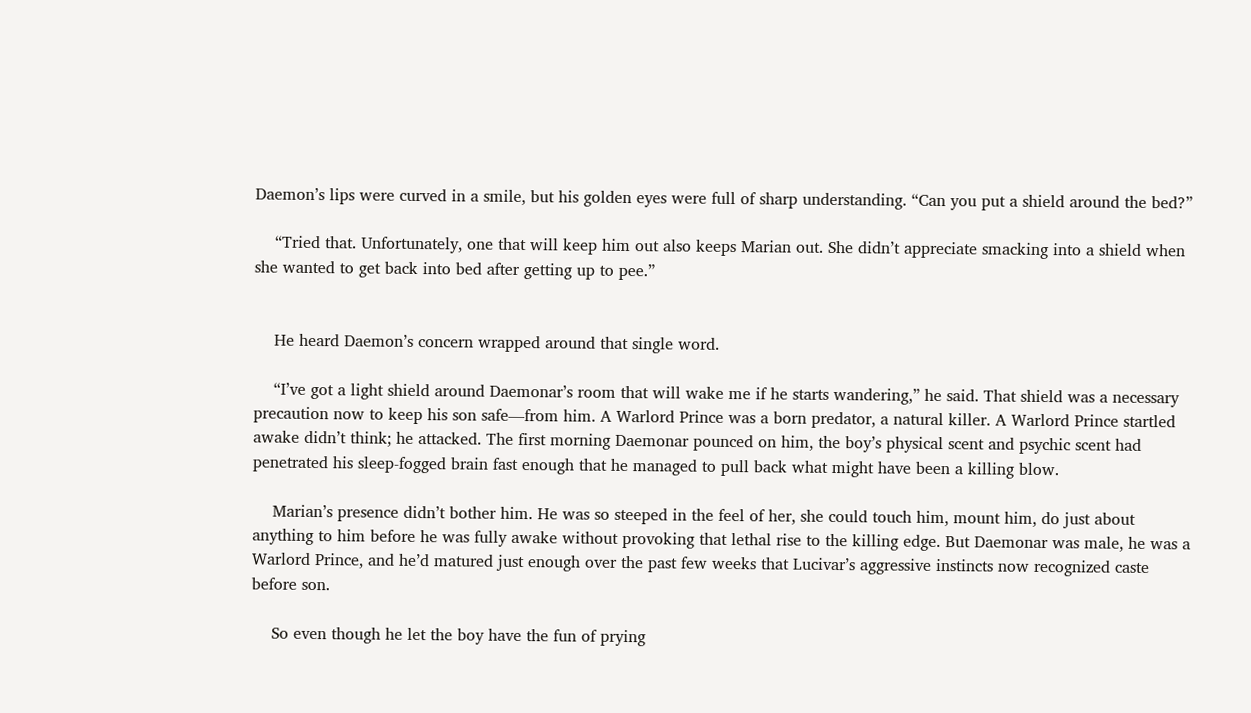Daemon’s lips were curved in a smile, but his golden eyes were full of sharp understanding. “Can you put a shield around the bed?”

    “Tried that. Unfortunately, one that will keep him out also keeps Marian out. She didn’t appreciate smacking into a shield when she wanted to get back into bed after getting up to pee.”


    He heard Daemon’s concern wrapped around that single word.

    “I’ve got a light shield around Daemonar’s room that will wake me if he starts wandering,” he said. That shield was a necessary precaution now to keep his son safe—from him. A Warlord Prince was a born predator, a natural killer. A Warlord Prince startled awake didn’t think; he attacked. The first morning Daemonar pounced on him, the boy’s physical scent and psychic scent had penetrated his sleep-fogged brain fast enough that he managed to pull back what might have been a killing blow.

    Marian’s presence didn’t bother him. He was so steeped in the feel of her, she could touch him, mount him, do just about anything to him before he was fully awake without provoking that lethal rise to the killing edge. But Daemonar was male, he was a Warlord Prince, and he’d matured just enough over the past few weeks that Lucivar’s aggressive instincts now recognized caste before son.

    So even though he let the boy have the fun of prying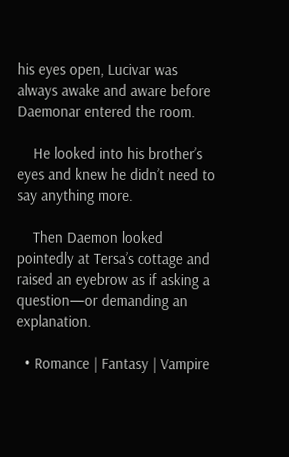his eyes open, Lucivar was always awake and aware before Daemonar entered the room.

    He looked into his brother’s eyes and knew he didn’t need to say anything more.

    Then Daemon looked pointedly at Tersa’s cottage and raised an eyebrow as if asking a question—or demanding an explanation.

  • Romance | Fantasy | Vampire